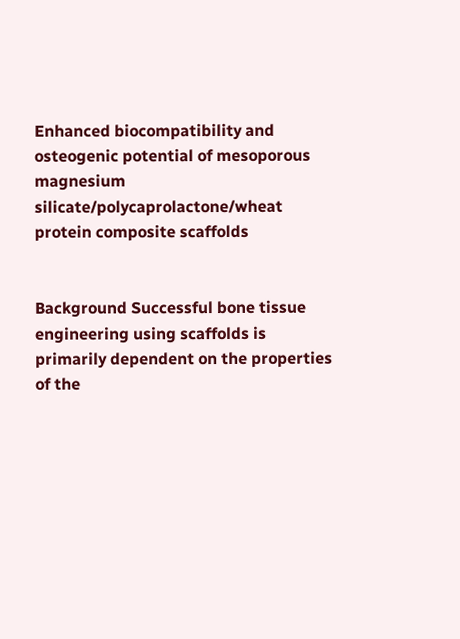Enhanced biocompatibility and osteogenic potential of mesoporous magnesium silicate/polycaprolactone/wheat protein composite scaffolds


Background Successful bone tissue engineering using scaffolds is primarily dependent on the properties of the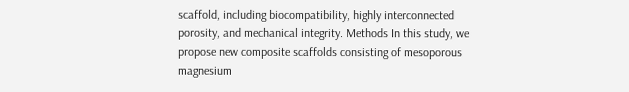scaffold, including biocompatibility, highly interconnected porosity, and mechanical integrity. Methods In this study, we propose new composite scaffolds consisting of mesoporous magnesium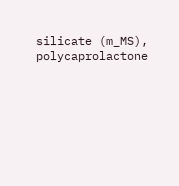silicate (m_MS), polycaprolactone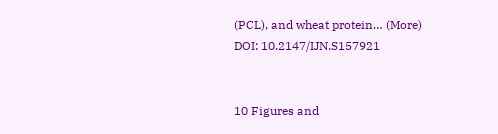(PCL), and wheat protein… (More)
DOI: 10.2147/IJN.S157921


10 Figures and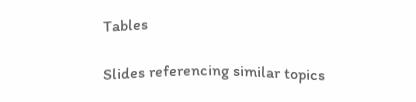Tables

Slides referencing similar topics